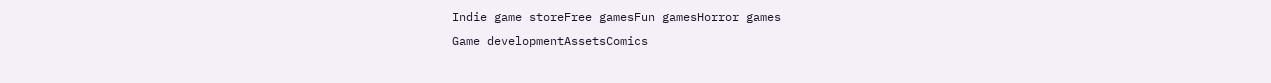Indie game storeFree gamesFun gamesHorror games
Game developmentAssetsComics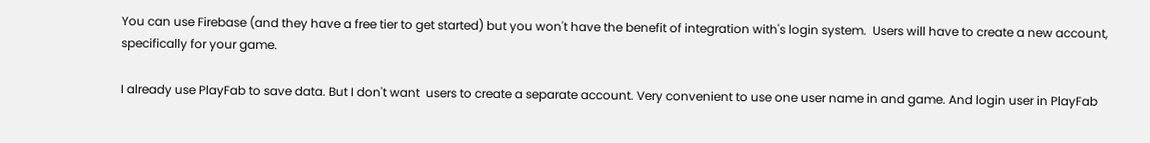You can use Firebase (and they have a free tier to get started) but you won't have the benefit of integration with's login system.  Users will have to create a new account, specifically for your game.

I already use PlayFab to save data. But I don't want  users to create a separate account. Very convenient to use one user name in and game. And login user in PlayFab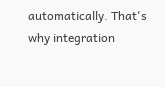automatically. That's why integration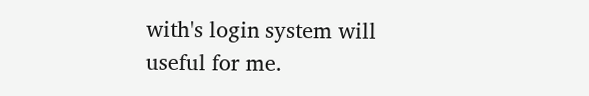with's login system will useful for me.